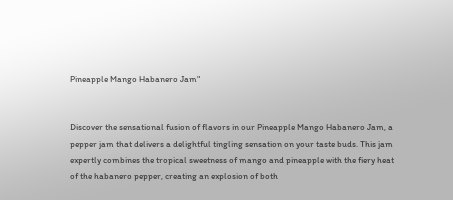Pineapple Mango Habanero Jam"


Discover the sensational fusion of flavors in our Pineapple Mango Habanero Jam, a pepper jam that delivers a delightful tingling sensation on your taste buds. This jam expertly combines the tropical sweetness of mango and pineapple with the fiery heat of the habanero pepper, creating an explosion of both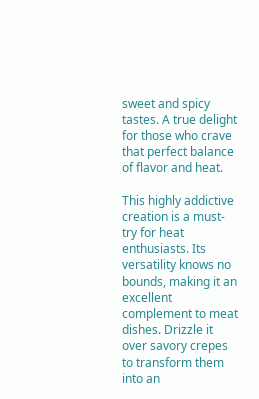sweet and spicy tastes. A true delight for those who crave that perfect balance of flavor and heat.

This highly addictive creation is a must-try for heat enthusiasts. Its versatility knows no bounds, making it an excellent complement to meat dishes. Drizzle it over savory crepes to transform them into an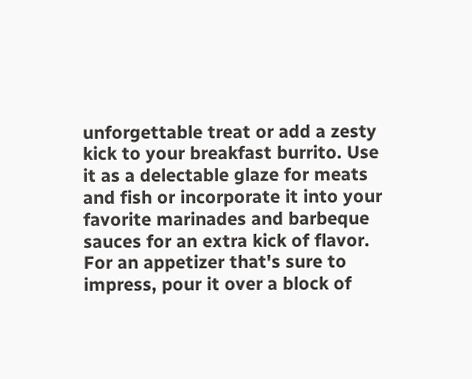unforgettable treat or add a zesty kick to your breakfast burrito. Use it as a delectable glaze for meats and fish or incorporate it into your favorite marinades and barbeque sauces for an extra kick of flavor. For an appetizer that's sure to impress, pour it over a block of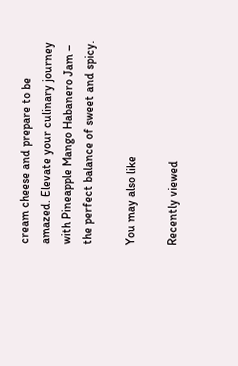cream cheese and prepare to be amazed. Elevate your culinary journey with Pineapple Mango Habanero Jam – the perfect balance of sweet and spicy.

You may also like

Recently viewed